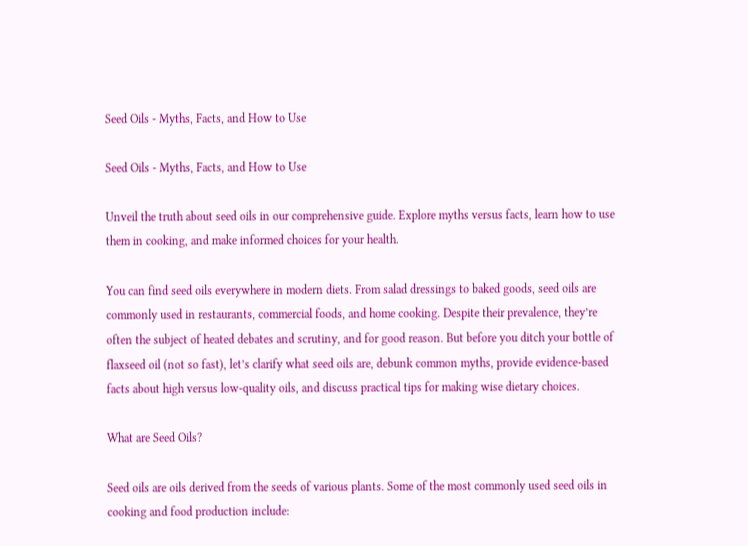Seed Oils - Myths, Facts, and How to Use

Seed Oils - Myths, Facts, and How to Use

Unveil the truth about seed oils in our comprehensive guide. Explore myths versus facts, learn how to use them in cooking, and make informed choices for your health.

You can find seed oils everywhere in modern diets. From salad dressings to baked goods, seed oils are commonly used in restaurants, commercial foods, and home cooking. Despite their prevalence, they’re often the subject of heated debates and scrutiny, and for good reason. But before you ditch your bottle of flaxseed oil (not so fast), let’s clarify what seed oils are, debunk common myths, provide evidence-based facts about high versus low-quality oils, and discuss practical tips for making wise dietary choices.

What are Seed Oils?

Seed oils are oils derived from the seeds of various plants. Some of the most commonly used seed oils in cooking and food production include: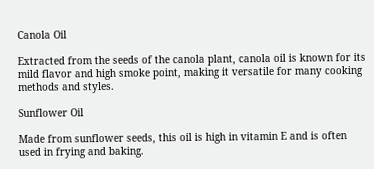Canola Oil

Extracted from the seeds of the canola plant, canola oil is known for its mild flavor and high smoke point, making it versatile for many cooking methods and styles.

Sunflower Oil

Made from sunflower seeds, this oil is high in vitamin E and is often used in frying and baking.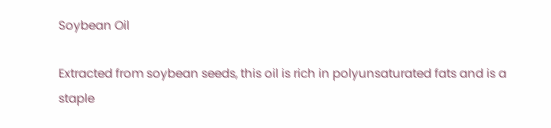Soybean Oil

Extracted from soybean seeds, this oil is rich in polyunsaturated fats and is a staple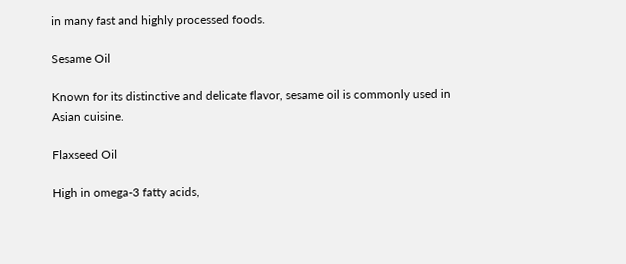in many fast and highly processed foods.

Sesame Oil

Known for its distinctive and delicate flavor, sesame oil is commonly used in Asian cuisine.

Flaxseed Oil

High in omega-3 fatty acids,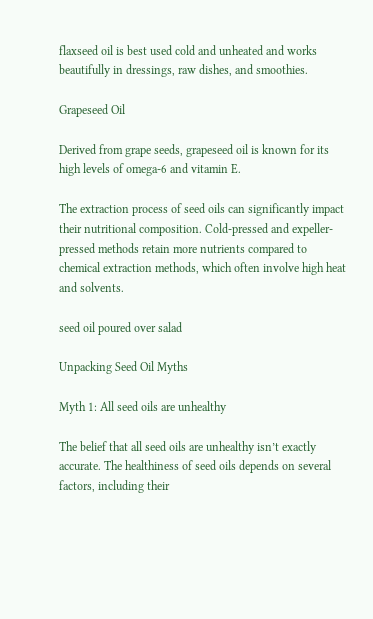flaxseed oil is best used cold and unheated and works beautifully in dressings, raw dishes, and smoothies.

Grapeseed Oil

Derived from grape seeds, grapeseed oil is known for its high levels of omega-6 and vitamin E.

The extraction process of seed oils can significantly impact their nutritional composition. Cold-pressed and expeller-pressed methods retain more nutrients compared to chemical extraction methods, which often involve high heat and solvents.

seed oil poured over salad

Unpacking Seed Oil Myths

Myth 1: All seed oils are unhealthy

The belief that all seed oils are unhealthy isn’t exactly accurate. The healthiness of seed oils depends on several factors, including their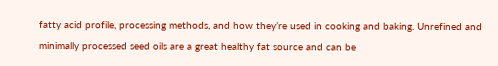fatty acid profile, processing methods, and how they’re used in cooking and baking. Unrefined and minimally processed seed oils are a great healthy fat source and can be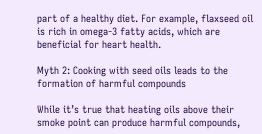part of a healthy diet. For example, flaxseed oil is rich in omega-3 fatty acids, which are beneficial for heart health.

Myth 2: Cooking with seed oils leads to the formation of harmful compounds

While it’s true that heating oils above their smoke point can produce harmful compounds,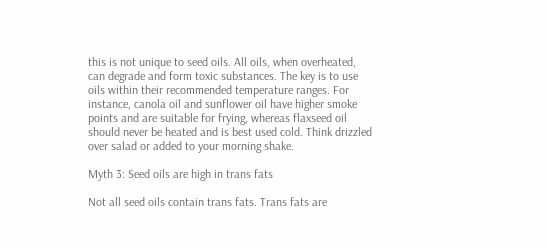this is not unique to seed oils. All oils, when overheated, can degrade and form toxic substances. The key is to use oils within their recommended temperature ranges. For instance, canola oil and sunflower oil have higher smoke points and are suitable for frying, whereas flaxseed oil should never be heated and is best used cold. Think drizzled over salad or added to your morning shake.

Myth 3: Seed oils are high in trans fats

Not all seed oils contain trans fats. Trans fats are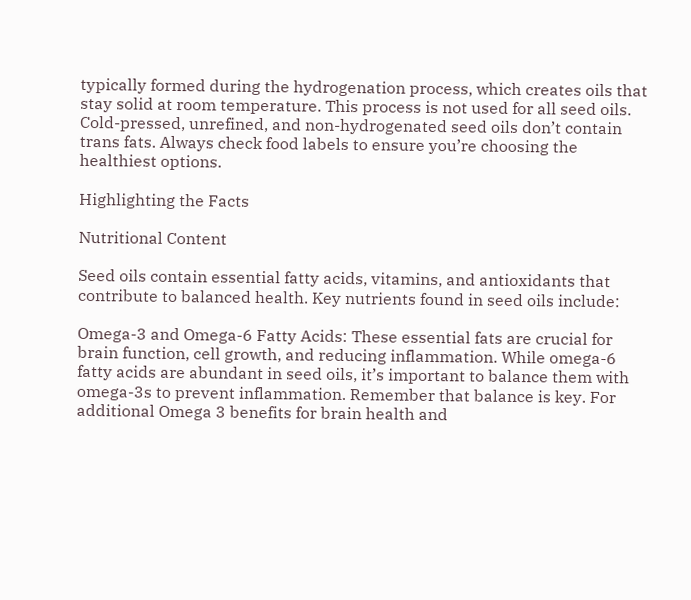typically formed during the hydrogenation process, which creates oils that stay solid at room temperature. This process is not used for all seed oils. Cold-pressed, unrefined, and non-hydrogenated seed oils don’t contain trans fats. Always check food labels to ensure you’re choosing the healthiest options.

Highlighting the Facts

Nutritional Content

Seed oils contain essential fatty acids, vitamins, and antioxidants that contribute to balanced health. Key nutrients found in seed oils include:

Omega-3 and Omega-6 Fatty Acids: These essential fats are crucial for brain function, cell growth, and reducing inflammation. While omega-6 fatty acids are abundant in seed oils, it’s important to balance them with omega-3s to prevent inflammation. Remember that balance is key. For additional Omega 3 benefits for brain health and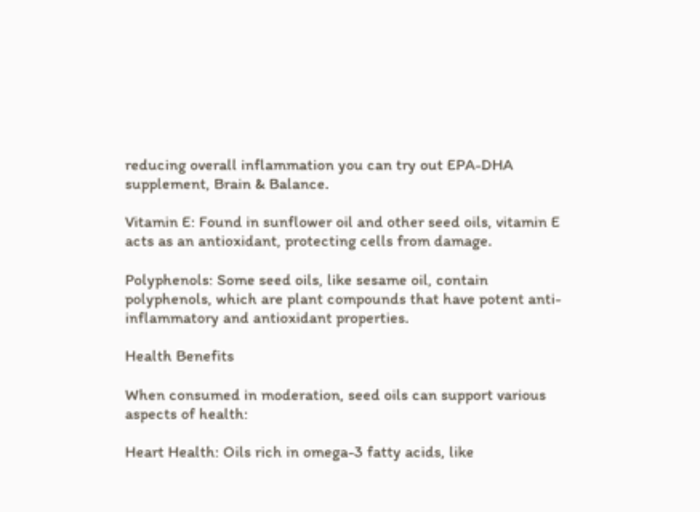reducing overall inflammation you can try out EPA-DHA supplement, Brain & Balance.

Vitamin E: Found in sunflower oil and other seed oils, vitamin E acts as an antioxidant, protecting cells from damage.

Polyphenols: Some seed oils, like sesame oil, contain polyphenols, which are plant compounds that have potent anti-inflammatory and antioxidant properties.

Health Benefits

When consumed in moderation, seed oils can support various aspects of health:

Heart Health: Oils rich in omega-3 fatty acids, like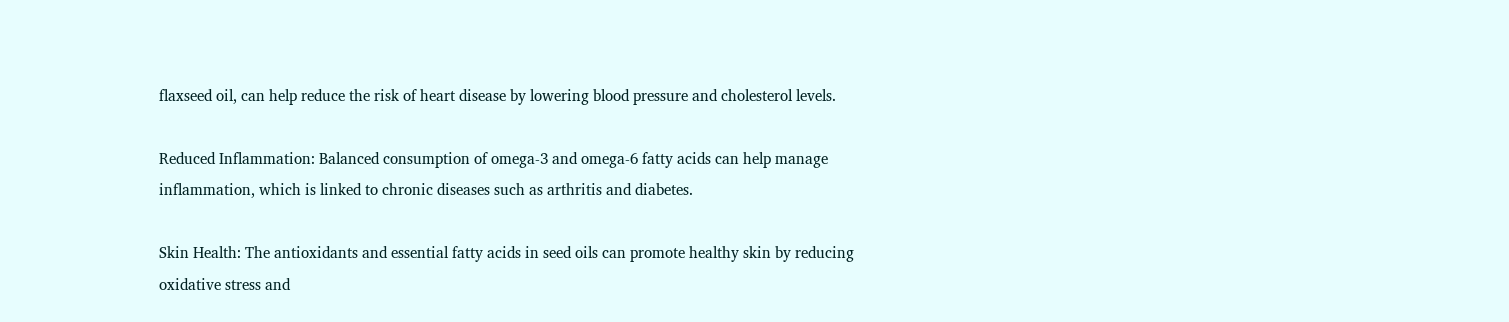flaxseed oil, can help reduce the risk of heart disease by lowering blood pressure and cholesterol levels.

Reduced Inflammation: Balanced consumption of omega-3 and omega-6 fatty acids can help manage inflammation, which is linked to chronic diseases such as arthritis and diabetes.

Skin Health: The antioxidants and essential fatty acids in seed oils can promote healthy skin by reducing oxidative stress and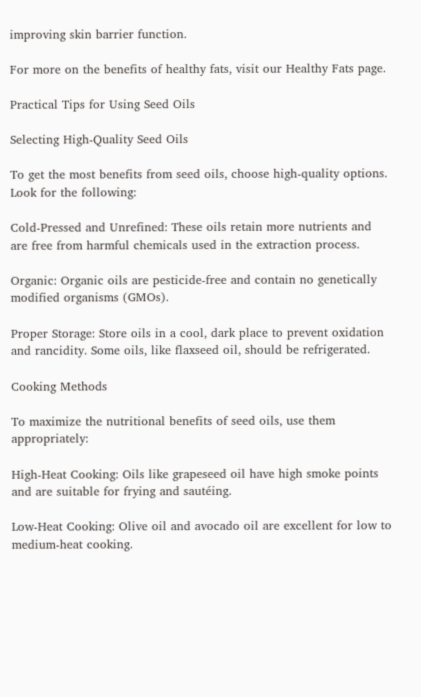improving skin barrier function.

For more on the benefits of healthy fats, visit our Healthy Fats page.

Practical Tips for Using Seed Oils

Selecting High-Quality Seed Oils

To get the most benefits from seed oils, choose high-quality options. Look for the following:

Cold-Pressed and Unrefined: These oils retain more nutrients and are free from harmful chemicals used in the extraction process.

Organic: Organic oils are pesticide-free and contain no genetically modified organisms (GMOs).

Proper Storage: Store oils in a cool, dark place to prevent oxidation and rancidity. Some oils, like flaxseed oil, should be refrigerated.

Cooking Methods

To maximize the nutritional benefits of seed oils, use them appropriately:

High-Heat Cooking: Oils like grapeseed oil have high smoke points and are suitable for frying and sautéing.

Low-Heat Cooking: Olive oil and avocado oil are excellent for low to medium-heat cooking.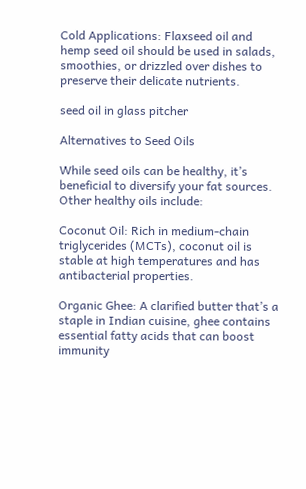Cold Applications: Flaxseed oil and hemp seed oil should be used in salads, smoothies, or drizzled over dishes to preserve their delicate nutrients.

seed oil in glass pitcher

Alternatives to Seed Oils

While seed oils can be healthy, it’s beneficial to diversify your fat sources. Other healthy oils include:

Coconut Oil: Rich in medium-chain triglycerides (MCTs), coconut oil is stable at high temperatures and has antibacterial properties.

Organic Ghee: A clarified butter that’s a staple in Indian cuisine, ghee contains essential fatty acids that can boost immunity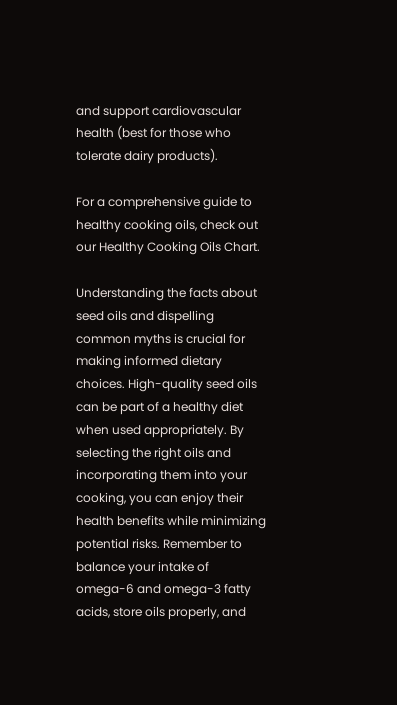and support cardiovascular health (best for those who tolerate dairy products).

For a comprehensive guide to healthy cooking oils, check out our Healthy Cooking Oils Chart.

Understanding the facts about seed oils and dispelling common myths is crucial for making informed dietary choices. High-quality seed oils can be part of a healthy diet when used appropriately. By selecting the right oils and incorporating them into your cooking, you can enjoy their health benefits while minimizing potential risks. Remember to balance your intake of omega-6 and omega-3 fatty acids, store oils properly, and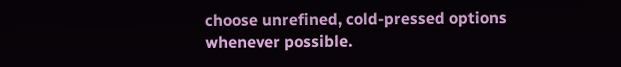choose unrefined, cold-pressed options whenever possible.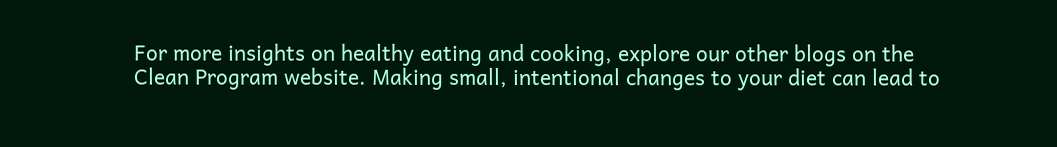For more insights on healthy eating and cooking, explore our other blogs on the Clean Program website. Making small, intentional changes to your diet can lead to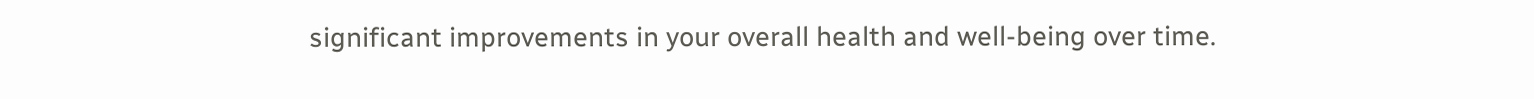significant improvements in your overall health and well-being over time.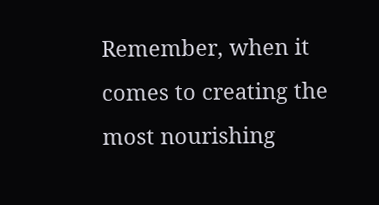Remember, when it comes to creating the most nourishing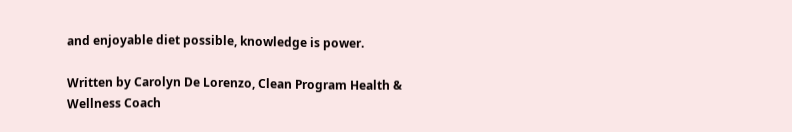and enjoyable diet possible, knowledge is power.

Written by Carolyn De Lorenzo, Clean Program Health & Wellness Coach